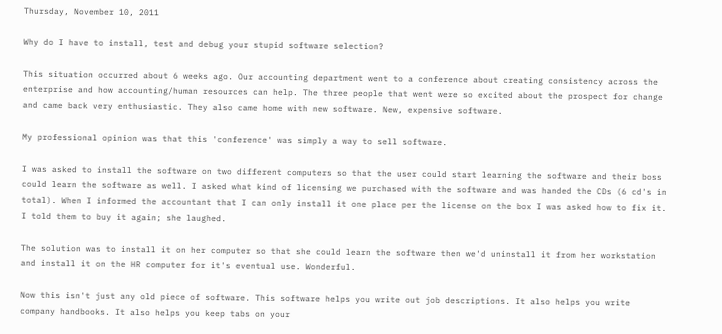Thursday, November 10, 2011

Why do I have to install, test and debug your stupid software selection?

This situation occurred about 6 weeks ago. Our accounting department went to a conference about creating consistency across the enterprise and how accounting/human resources can help. The three people that went were so excited about the prospect for change and came back very enthusiastic. They also came home with new software. New, expensive software.

My professional opinion was that this 'conference' was simply a way to sell software.

I was asked to install the software on two different computers so that the user could start learning the software and their boss could learn the software as well. I asked what kind of licensing we purchased with the software and was handed the CDs (6 cd's in total). When I informed the accountant that I can only install it one place per the license on the box I was asked how to fix it. I told them to buy it again; she laughed.

The solution was to install it on her computer so that she could learn the software then we'd uninstall it from her workstation and install it on the HR computer for it's eventual use. Wonderful.

Now this isn't just any old piece of software. This software helps you write out job descriptions. It also helps you write company handbooks. It also helps you keep tabs on your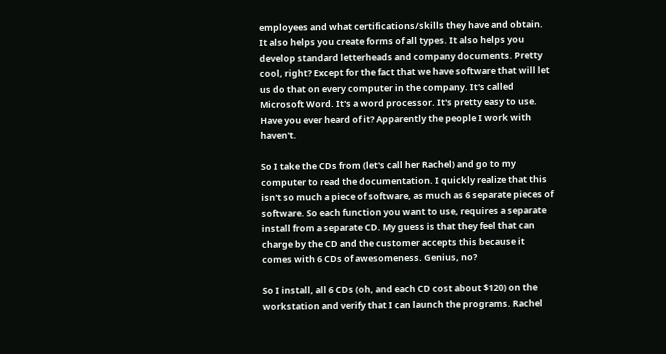employees and what certifications/skills they have and obtain. It also helps you create forms of all types. It also helps you develop standard letterheads and company documents. Pretty cool, right? Except for the fact that we have software that will let us do that on every computer in the company. It's called Microsoft Word. It's a word processor. It's pretty easy to use. Have you ever heard of it? Apparently the people I work with haven't.

So I take the CDs from (let's call her Rachel) and go to my computer to read the documentation. I quickly realize that this isn't so much a piece of software, as much as 6 separate pieces of software. So each function you want to use, requires a separate install from a separate CD. My guess is that they feel that can charge by the CD and the customer accepts this because it comes with 6 CDs of awesomeness. Genius, no?

So I install, all 6 CDs (oh, and each CD cost about $120) on the workstation and verify that I can launch the programs. Rachel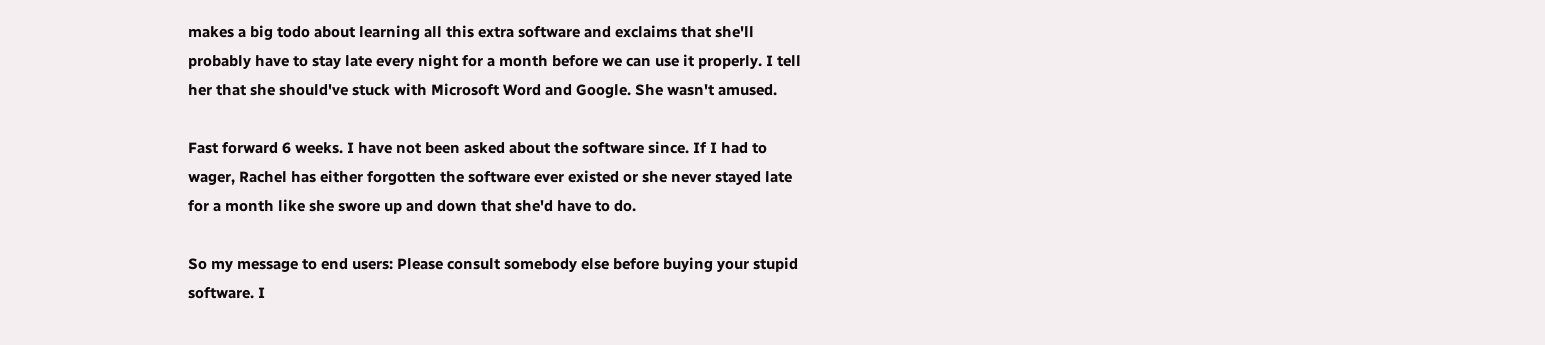makes a big todo about learning all this extra software and exclaims that she'll probably have to stay late every night for a month before we can use it properly. I tell her that she should've stuck with Microsoft Word and Google. She wasn't amused.

Fast forward 6 weeks. I have not been asked about the software since. If I had to wager, Rachel has either forgotten the software ever existed or she never stayed late for a month like she swore up and down that she'd have to do.

So my message to end users: Please consult somebody else before buying your stupid software. I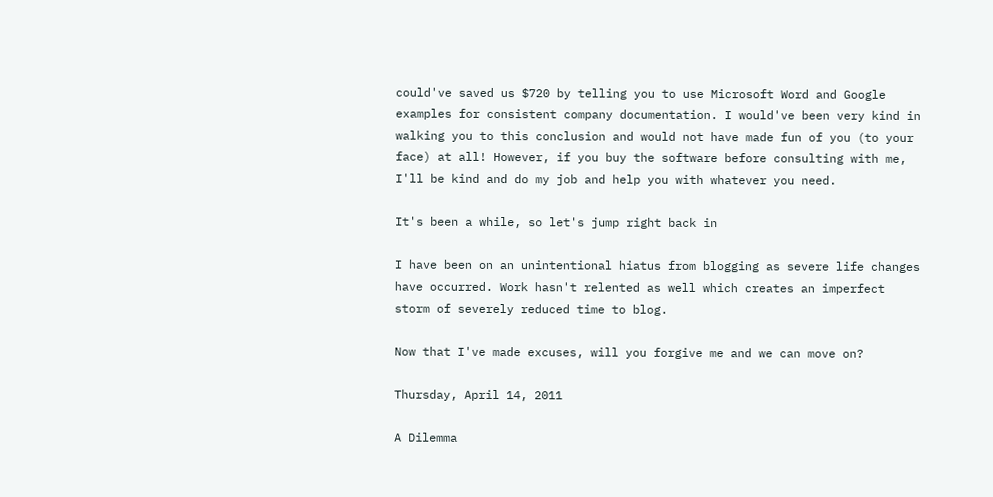could've saved us $720 by telling you to use Microsoft Word and Google examples for consistent company documentation. I would've been very kind in walking you to this conclusion and would not have made fun of you (to your face) at all! However, if you buy the software before consulting with me, I'll be kind and do my job and help you with whatever you need.

It's been a while, so let's jump right back in

I have been on an unintentional hiatus from blogging as severe life changes have occurred. Work hasn't relented as well which creates an imperfect storm of severely reduced time to blog.

Now that I've made excuses, will you forgive me and we can move on?

Thursday, April 14, 2011

A Dilemma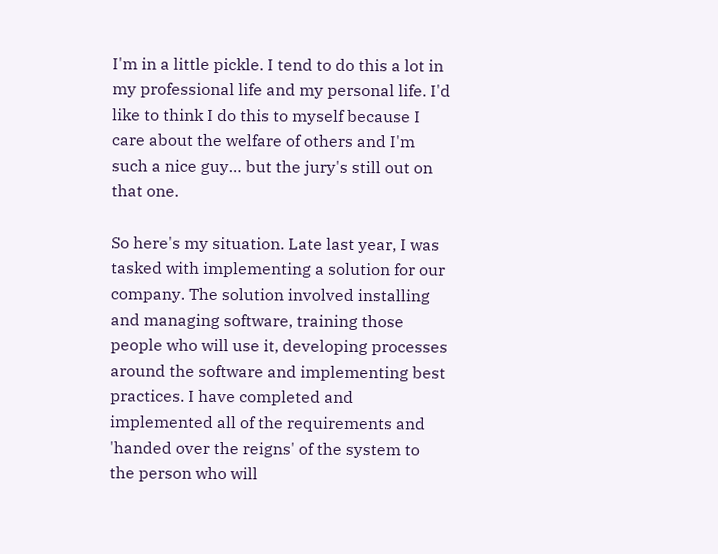I'm in a little pickle. I tend to do this a lot in my professional life and my personal life. I'd like to think I do this to myself because I care about the welfare of others and I'm such a nice guy… but the jury's still out on that one.

So here's my situation. Late last year, I was tasked with implementing a solution for our company. The solution involved installing and managing software, training those people who will use it, developing processes around the software and implementing best practices. I have completed and implemented all of the requirements and 'handed over the reigns' of the system to the person who will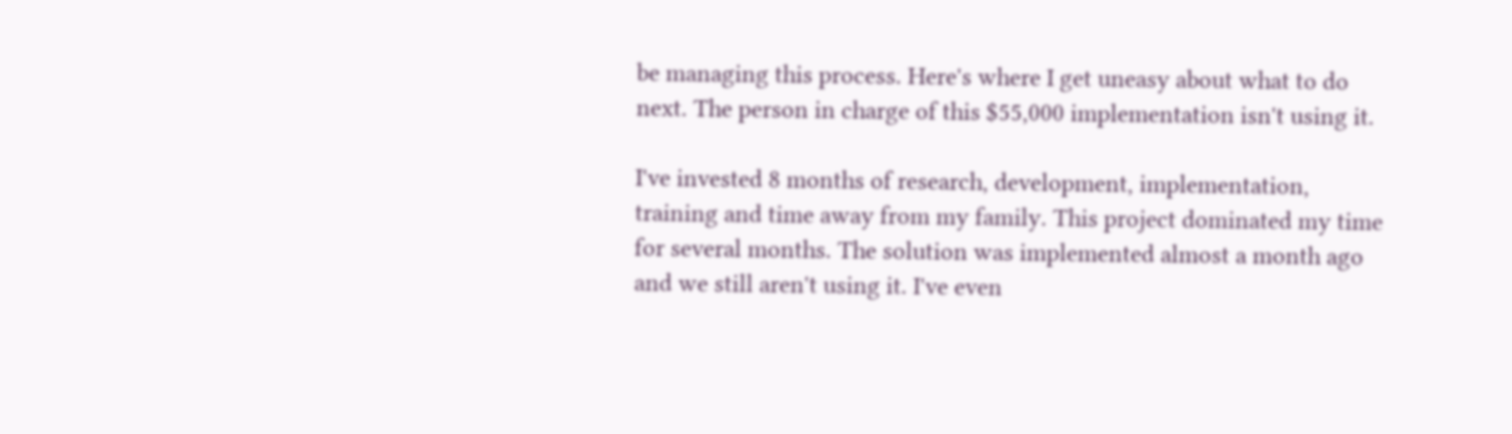be managing this process. Here's where I get uneasy about what to do next. The person in charge of this $55,000 implementation isn't using it.

I've invested 8 months of research, development, implementation, training and time away from my family. This project dominated my time for several months. The solution was implemented almost a month ago and we still aren't using it. I've even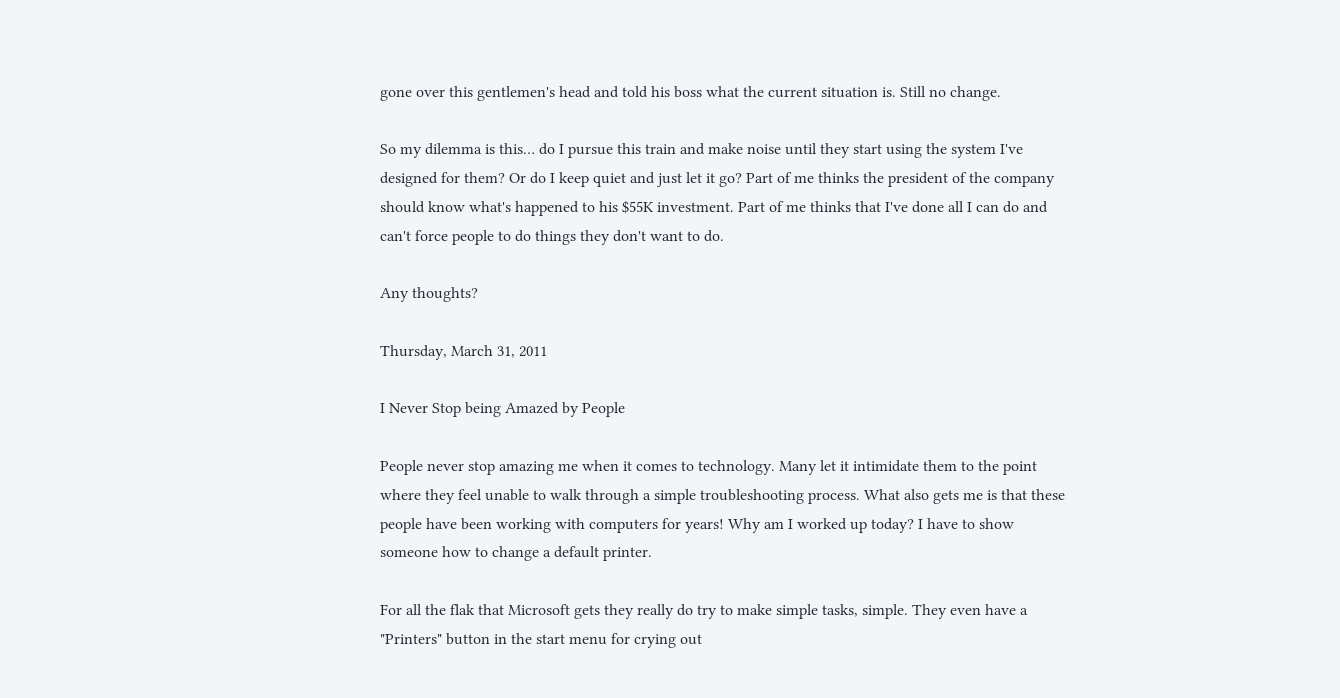gone over this gentlemen's head and told his boss what the current situation is. Still no change.

So my dilemma is this… do I pursue this train and make noise until they start using the system I've designed for them? Or do I keep quiet and just let it go? Part of me thinks the president of the company should know what's happened to his $55K investment. Part of me thinks that I've done all I can do and can't force people to do things they don't want to do.

Any thoughts?

Thursday, March 31, 2011

I Never Stop being Amazed by People

People never stop amazing me when it comes to technology. Many let it intimidate them to the point where they feel unable to walk through a simple troubleshooting process. What also gets me is that these people have been working with computers for years! Why am I worked up today? I have to show someone how to change a default printer.

For all the flak that Microsoft gets they really do try to make simple tasks, simple. They even have a "Printers" button in the start menu for crying out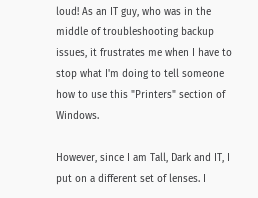loud! As an IT guy, who was in the middle of troubleshooting backup issues, it frustrates me when I have to stop what I'm doing to tell someone how to use this "Printers" section of Windows.

However, since I am Tall, Dark and IT, I put on a different set of lenses. I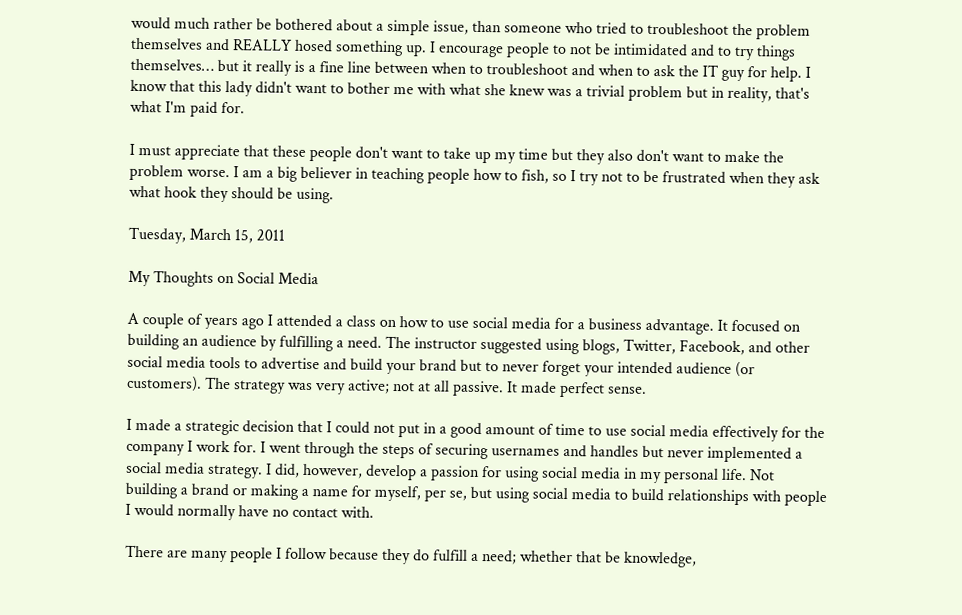would much rather be bothered about a simple issue, than someone who tried to troubleshoot the problem themselves and REALLY hosed something up. I encourage people to not be intimidated and to try things themselves… but it really is a fine line between when to troubleshoot and when to ask the IT guy for help. I know that this lady didn't want to bother me with what she knew was a trivial problem but in reality, that's what I'm paid for.

I must appreciate that these people don't want to take up my time but they also don't want to make the problem worse. I am a big believer in teaching people how to fish, so I try not to be frustrated when they ask what hook they should be using.

Tuesday, March 15, 2011

My Thoughts on Social Media

A couple of years ago I attended a class on how to use social media for a business advantage. It focused on building an audience by fulfilling a need. The instructor suggested using blogs, Twitter, Facebook, and other social media tools to advertise and build your brand but to never forget your intended audience (or customers). The strategy was very active; not at all passive. It made perfect sense.

I made a strategic decision that I could not put in a good amount of time to use social media effectively for the company I work for. I went through the steps of securing usernames and handles but never implemented a social media strategy. I did, however, develop a passion for using social media in my personal life. Not building a brand or making a name for myself, per se, but using social media to build relationships with people I would normally have no contact with.

There are many people I follow because they do fulfill a need; whether that be knowledge,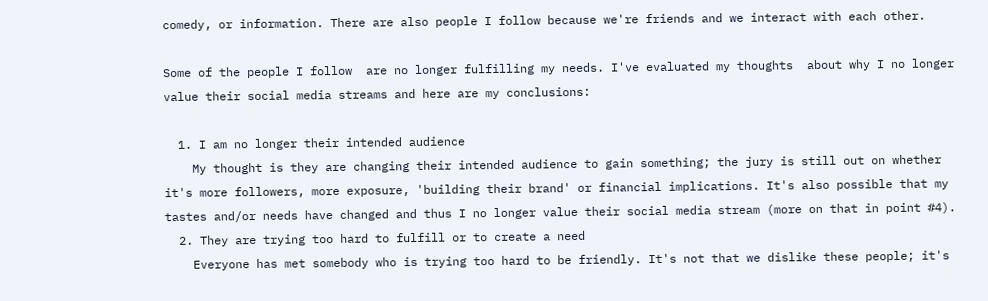comedy, or information. There are also people I follow because we're friends and we interact with each other.

Some of the people I follow  are no longer fulfilling my needs. I've evaluated my thoughts  about why I no longer value their social media streams and here are my conclusions:

  1. I am no longer their intended audience
    My thought is they are changing their intended audience to gain something; the jury is still out on whether it's more followers, more exposure, 'building their brand' or financial implications. It's also possible that my tastes and/or needs have changed and thus I no longer value their social media stream (more on that in point #4).
  2. They are trying too hard to fulfill or to create a need
    Everyone has met somebody who is trying too hard to be friendly. It's not that we dislike these people; it's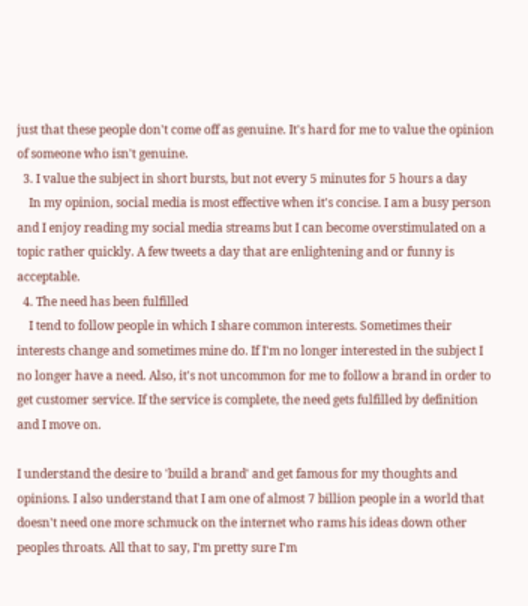just that these people don't come off as genuine. It's hard for me to value the opinion of someone who isn't genuine.
  3. I value the subject in short bursts, but not every 5 minutes for 5 hours a day
    In my opinion, social media is most effective when it's concise. I am a busy person and I enjoy reading my social media streams but I can become overstimulated on a topic rather quickly. A few tweets a day that are enlightening and or funny is acceptable.
  4. The need has been fulfilled
    I tend to follow people in which I share common interests. Sometimes their interests change and sometimes mine do. If I'm no longer interested in the subject I no longer have a need. Also, it's not uncommon for me to follow a brand in order to get customer service. If the service is complete, the need gets fulfilled by definition and I move on.

I understand the desire to 'build a brand' and get famous for my thoughts and opinions. I also understand that I am one of almost 7 billion people in a world that doesn't need one more schmuck on the internet who rams his ideas down other peoples throats. All that to say, I'm pretty sure I'm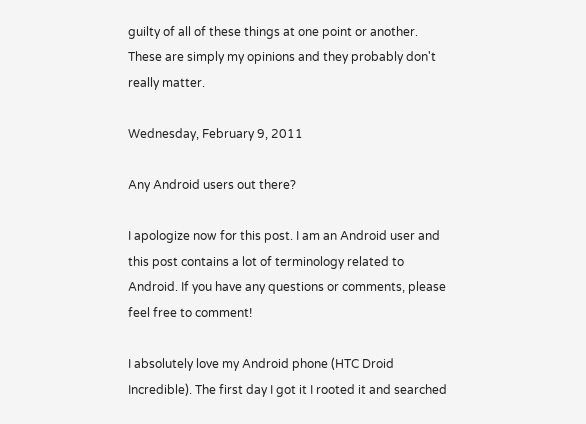guilty of all of these things at one point or another. These are simply my opinions and they probably don't really matter.

Wednesday, February 9, 2011

Any Android users out there?

I apologize now for this post. I am an Android user and this post contains a lot of terminology related to Android. If you have any questions or comments, please feel free to comment!

I absolutely love my Android phone (HTC Droid Incredible). The first day I got it I rooted it and searched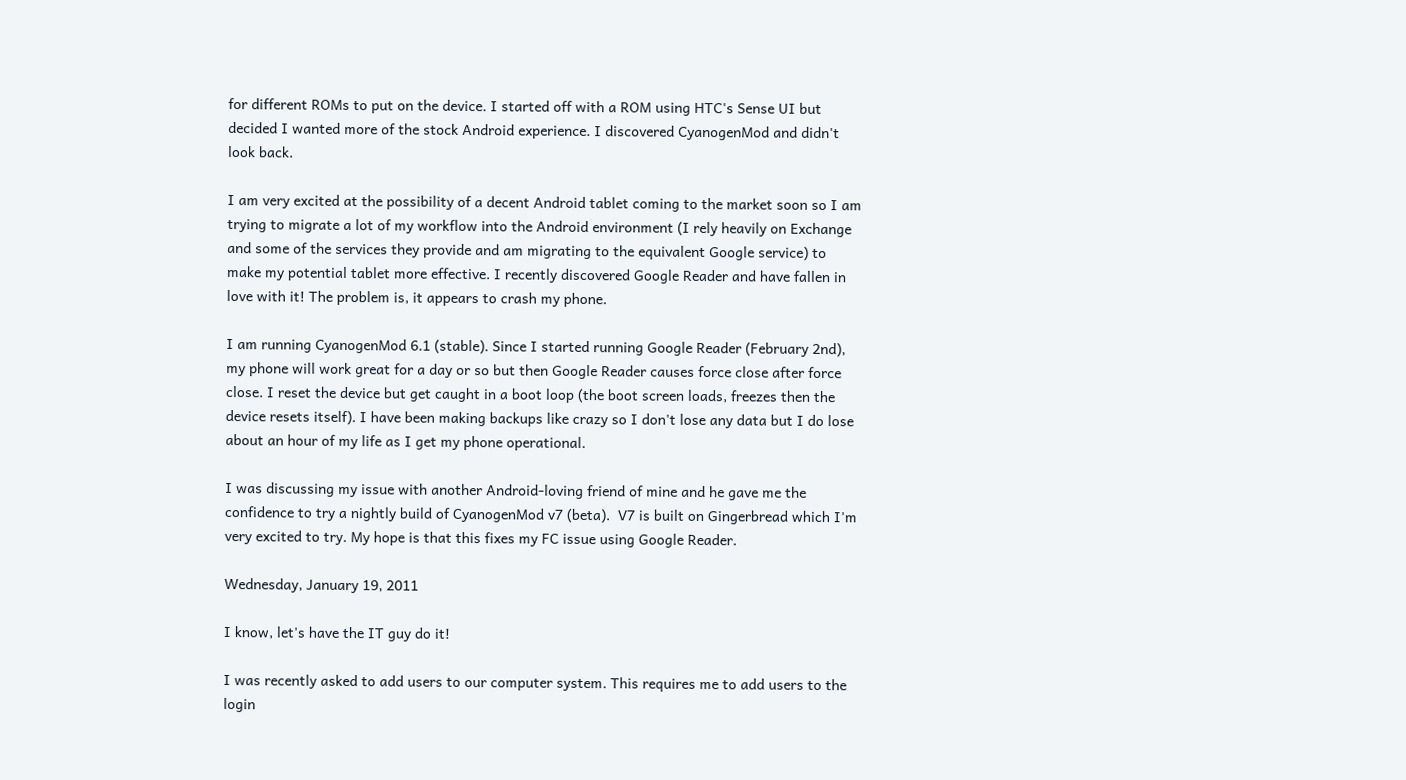for different ROMs to put on the device. I started off with a ROM using HTC's Sense UI but decided I wanted more of the stock Android experience. I discovered CyanogenMod and didn't look back.

I am very excited at the possibility of a decent Android tablet coming to the market soon so I am trying to migrate a lot of my workflow into the Android environment (I rely heavily on Exchange and some of the services they provide and am migrating to the equivalent Google service) to make my potential tablet more effective. I recently discovered Google Reader and have fallen in love with it! The problem is, it appears to crash my phone.

I am running CyanogenMod 6.1 (stable). Since I started running Google Reader (February 2nd), my phone will work great for a day or so but then Google Reader causes force close after force close. I reset the device but get caught in a boot loop (the boot screen loads, freezes then the device resets itself). I have been making backups like crazy so I don't lose any data but I do lose about an hour of my life as I get my phone operational.

I was discussing my issue with another Android-loving friend of mine and he gave me the confidence to try a nightly build of CyanogenMod v7 (beta).  V7 is built on Gingerbread which I'm very excited to try. My hope is that this fixes my FC issue using Google Reader.

Wednesday, January 19, 2011

I know, let's have the IT guy do it!

I was recently asked to add users to our computer system. This requires me to add users to the login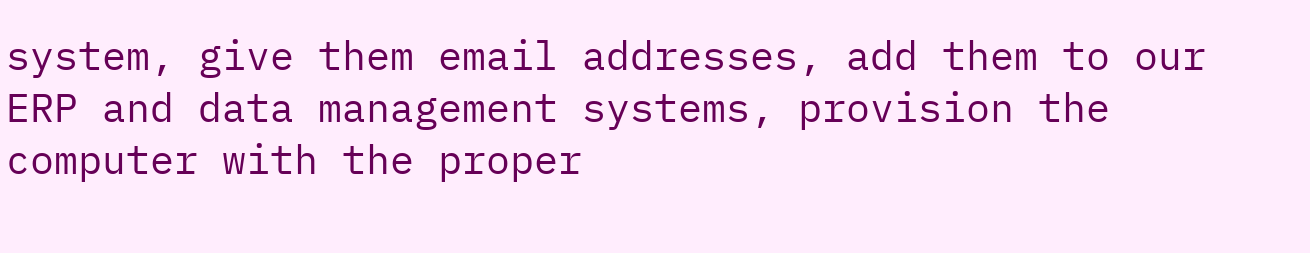system, give them email addresses, add them to our ERP and data management systems, provision the computer with the proper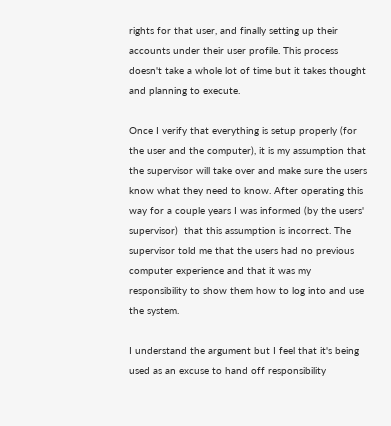rights for that user, and finally setting up their accounts under their user profile. This process doesn't take a whole lot of time but it takes thought and planning to execute.

Once I verify that everything is setup properly (for the user and the computer), it is my assumption that the supervisor will take over and make sure the users know what they need to know. After operating this way for a couple years I was informed (by the users' supervisor)  that this assumption is incorrect. The supervisor told me that the users had no previous computer experience and that it was my responsibility to show them how to log into and use the system.

I understand the argument but I feel that it's being used as an excuse to hand off responsibility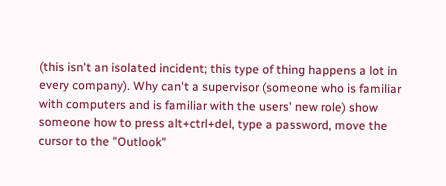(this isn't an isolated incident; this type of thing happens a lot in every company). Why can't a supervisor (someone who is familiar with computers and is familiar with the users' new role) show someone how to press alt+ctrl+del, type a password, move the cursor to the "Outlook"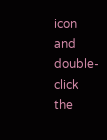icon and double-click the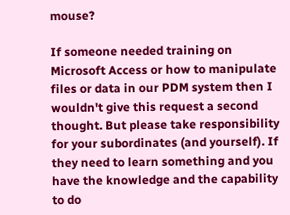mouse?

If someone needed training on Microsoft Access or how to manipulate files or data in our PDM system then I wouldn't give this request a second thought. But please take responsibility for your subordinates (and yourself). If they need to learn something and you have the knowledge and the capability to do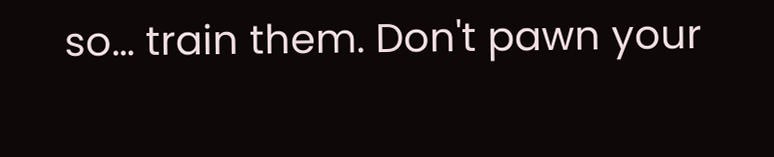so… train them. Don't pawn your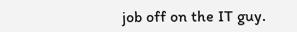job off on the IT guy.